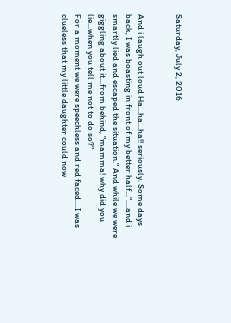Saturday, July 2, 2016


And i laugh out loud Ha...ha...ha!! seriously. Some days back, I was boasting in front of my better half..."....and i smartly lied and escaped the situation." And while we were giggling about it...from behind, "mamma! why did you lie...when you tell me not to do so?"
For a moment we were speechless and red faced....I was clueless that my little daughter could now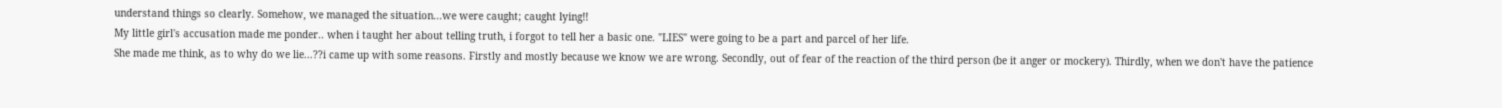understand things so clearly. Somehow, we managed the situation...we were caught; caught lying!!
My little girl's accusation made me ponder.. when i taught her about telling truth, i forgot to tell her a basic one. "LIES" were going to be a part and parcel of her life.
She made me think, as to why do we lie...??i came up with some reasons. Firstly and mostly because we know we are wrong. Secondly, out of fear of the reaction of the third person (be it anger or mockery). Thirdly, when we don't have the patience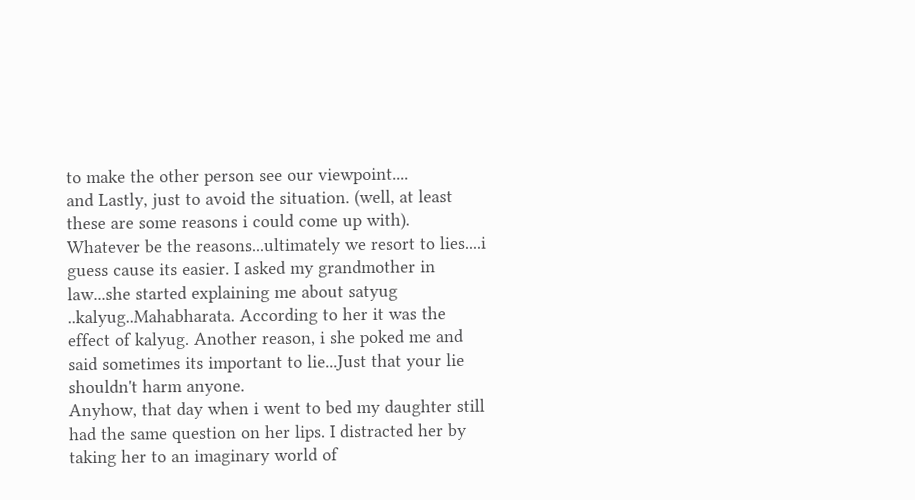to make the other person see our viewpoint....
and Lastly, just to avoid the situation. (well, at least these are some reasons i could come up with).
Whatever be the reasons...ultimately we resort to lies....i guess cause its easier. I asked my grandmother in law...she started explaining me about satyug ..kalyug..Mahabharata. According to her it was the effect of kalyug. Another reason, i she poked me and said sometimes its important to lie...Just that your lie shouldn't harm anyone.
Anyhow, that day when i went to bed my daughter still had the same question on her lips. I distracted her by taking her to an imaginary world of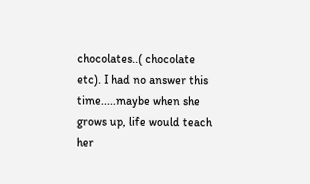chocolates..( chocolate etc). I had no answer this time.....maybe when she grows up, life would teach her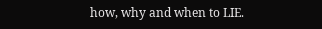how, why and when to LIE.